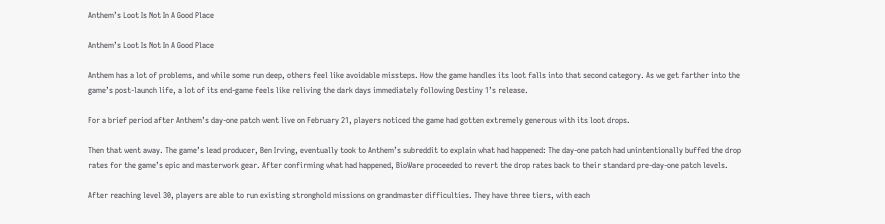Anthem’s Loot Is Not In A Good Place

Anthem’s Loot Is Not In A Good Place

Anthem has a lot of problems, and while some run deep, others feel like avoidable missteps. How the game handles its loot falls into that second category. As we get farther into the game’s post-launch life, a lot of its end-game feels like reliving the dark days immediately following Destiny 1’s release.

For a brief period after Anthem’s day-one patch went live on February 21, players noticed the game had gotten extremely generous with its loot drops.

Then that went away. The game’s lead producer, Ben Irving, eventually took to Anthem’s subreddit to explain what had happened: The day-one patch had unintentionally buffed the drop rates for the game’s epic and masterwork gear. After confirming what had happened, BioWare proceeded to revert the drop rates back to their standard pre-day-one patch levels.

After reaching level 30, players are able to run existing stronghold missions on grandmaster difficulties. They have three tiers, with each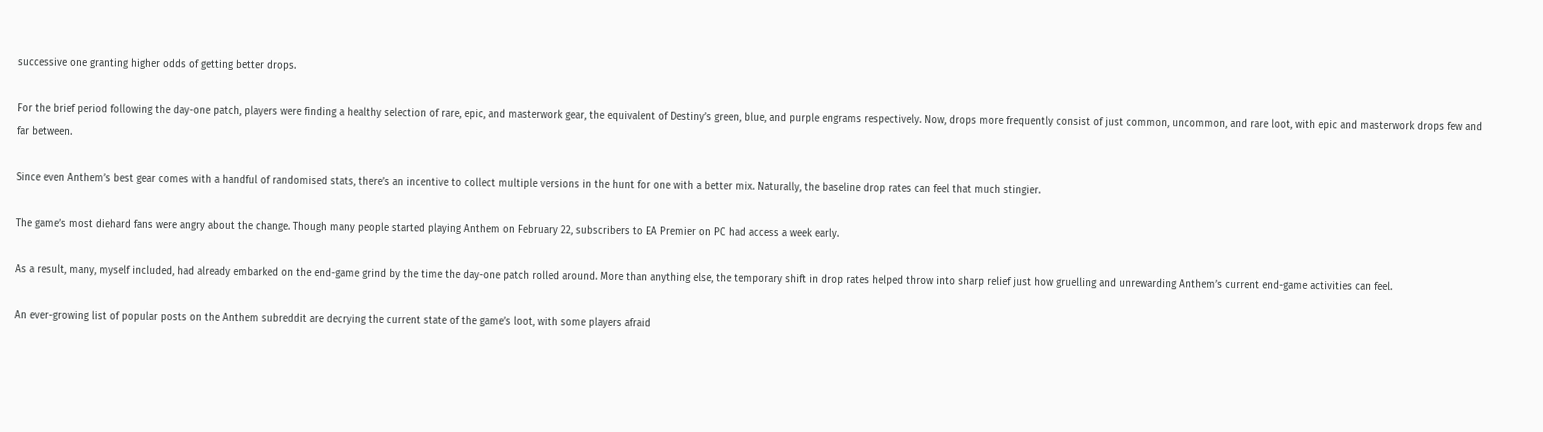successive one granting higher odds of getting better drops.

For the brief period following the day-one patch, players were finding a healthy selection of rare, epic, and masterwork gear, the equivalent of Destiny’s green, blue, and purple engrams respectively. Now, drops more frequently consist of just common, uncommon, and rare loot, with epic and masterwork drops few and far between.

Since even Anthem’s best gear comes with a handful of randomised stats, there’s an incentive to collect multiple versions in the hunt for one with a better mix. Naturally, the baseline drop rates can feel that much stingier.

The game’s most diehard fans were angry about the change. Though many people started playing Anthem on February 22, subscribers to EA Premier on PC had access a week early.

As a result, many, myself included, had already embarked on the end-game grind by the time the day-one patch rolled around. More than anything else, the temporary shift in drop rates helped throw into sharp relief just how gruelling and unrewarding Anthem’s current end-game activities can feel.

An ever-growing list of popular posts on the Anthem subreddit are decrying the current state of the game’s loot, with some players afraid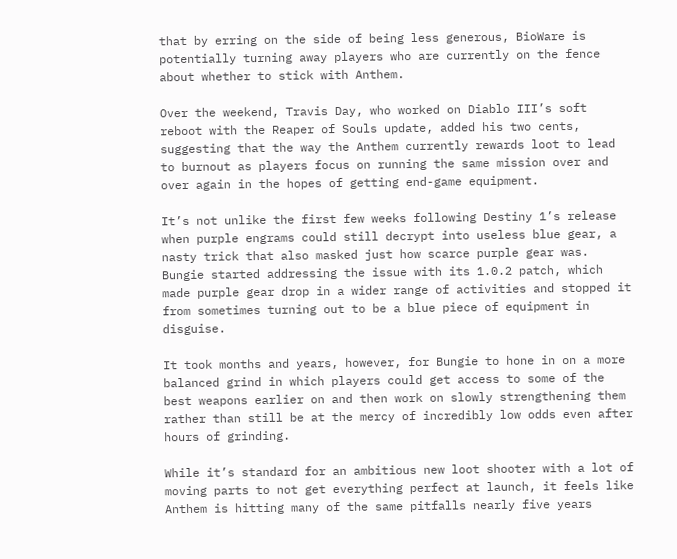that by erring on the side of being less generous, BioWare is potentially turning away players who are currently on the fence about whether to stick with Anthem.

Over the weekend, Travis Day, who worked on Diablo III’s soft reboot with the Reaper of Souls update, added his two cents, suggesting that the way the Anthem currently rewards loot to lead to burnout as players focus on running the same mission over and over again in the hopes of getting end-game equipment.

It’s not unlike the first few weeks following Destiny 1’s release when purple engrams could still decrypt into useless blue gear, a nasty trick that also masked just how scarce purple gear was. Bungie started addressing the issue with its 1.0.2 patch, which made purple gear drop in a wider range of activities and stopped it from sometimes turning out to be a blue piece of equipment in disguise.

It took months and years, however, for Bungie to hone in on a more balanced grind in which players could get access to some of the best weapons earlier on and then work on slowly strengthening them rather than still be at the mercy of incredibly low odds even after hours of grinding.

While it’s standard for an ambitious new loot shooter with a lot of moving parts to not get everything perfect at launch, it feels like Anthem is hitting many of the same pitfalls nearly five years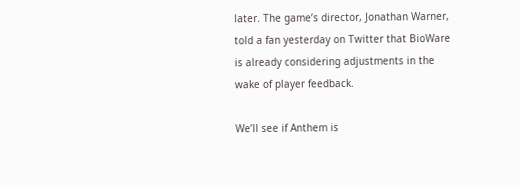later. The game’s director, Jonathan Warner, told a fan yesterday on Twitter that BioWare is already considering adjustments in the wake of player feedback.

We’ll see if Anthem is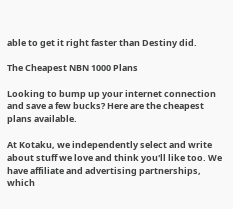able to get it right faster than Destiny did.

The Cheapest NBN 1000 Plans

Looking to bump up your internet connection and save a few bucks? Here are the cheapest plans available.

At Kotaku, we independently select and write about stuff we love and think you'll like too. We have affiliate and advertising partnerships, which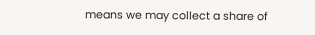means we may collect a share of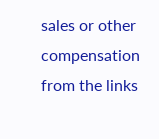sales or other compensation from the links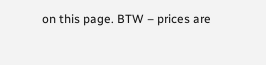on this page. BTW – prices are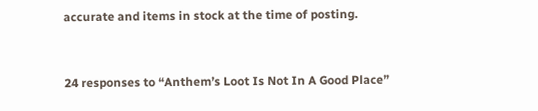accurate and items in stock at the time of posting.


24 responses to “Anthem’s Loot Is Not In A Good Place”